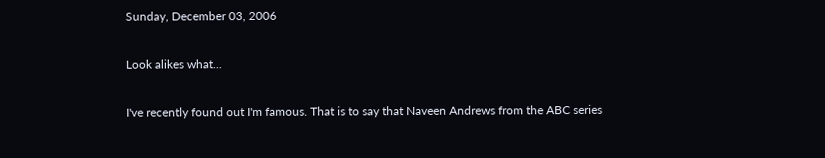Sunday, December 03, 2006

Look alikes what...

I've recently found out I'm famous. That is to say that Naveen Andrews from the ABC series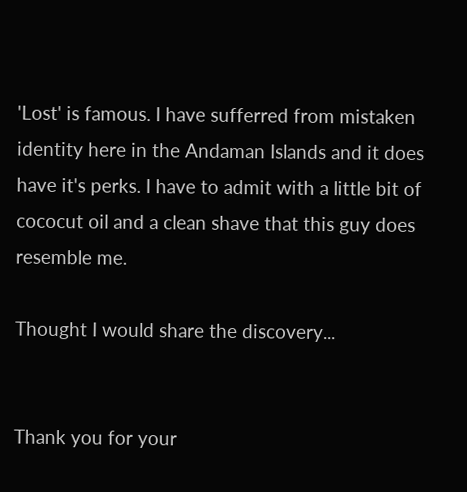'Lost' is famous. I have sufferred from mistaken identity here in the Andaman Islands and it does have it's perks. I have to admit with a little bit of cococut oil and a clean shave that this guy does resemble me.

Thought I would share the discovery...


Thank you for your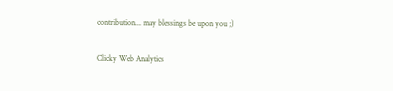contribution... may blessings be upon you ;)

Clicky Web Analytics